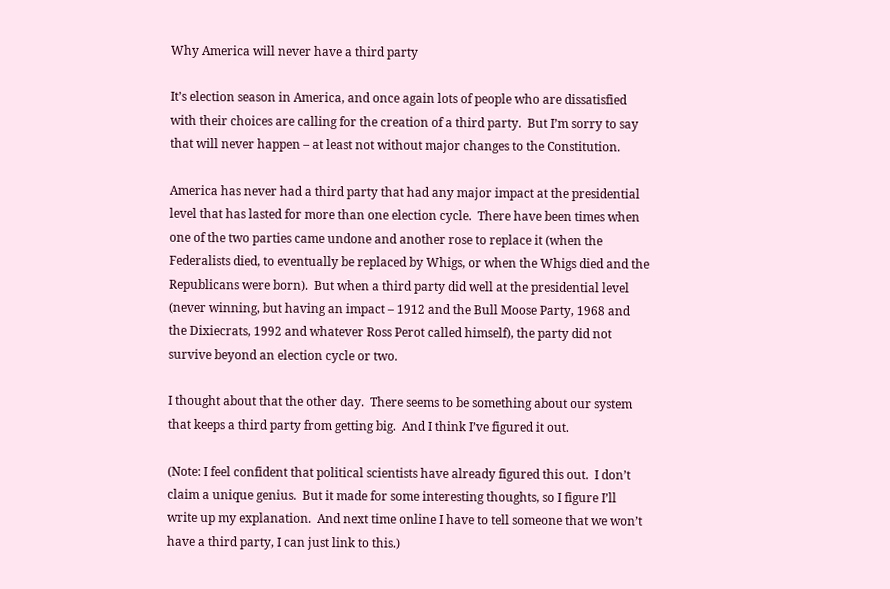Why America will never have a third party

It’s election season in America, and once again lots of people who are dissatisfied with their choices are calling for the creation of a third party.  But I’m sorry to say that will never happen – at least not without major changes to the Constitution.

America has never had a third party that had any major impact at the presidential level that has lasted for more than one election cycle.  There have been times when one of the two parties came undone and another rose to replace it (when the Federalists died, to eventually be replaced by Whigs, or when the Whigs died and the Republicans were born).  But when a third party did well at the presidential level (never winning, but having an impact – 1912 and the Bull Moose Party, 1968 and the Dixiecrats, 1992 and whatever Ross Perot called himself), the party did not survive beyond an election cycle or two.

I thought about that the other day.  There seems to be something about our system that keeps a third party from getting big.  And I think I’ve figured it out.

(Note: I feel confident that political scientists have already figured this out.  I don’t claim a unique genius.  But it made for some interesting thoughts, so I figure I’ll write up my explanation.  And next time online I have to tell someone that we won’t have a third party, I can just link to this.)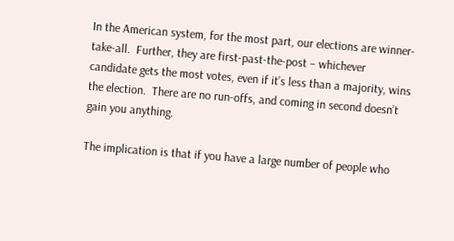In the American system, for the most part, our elections are winner-take-all.  Further, they are first-past-the-post – whichever candidate gets the most votes, even if it’s less than a majority, wins the election.  There are no run-offs, and coming in second doesn’t gain you anything.

The implication is that if you have a large number of people who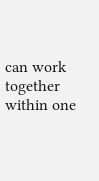can work together within one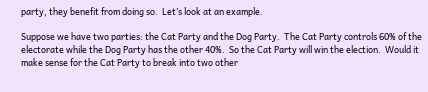party, they benefit from doing so.  Let’s look at an example.

Suppose we have two parties: the Cat Party and the Dog Party.  The Cat Party controls 60% of the electorate while the Dog Party has the other 40%.  So the Cat Party will win the election.  Would it make sense for the Cat Party to break into two other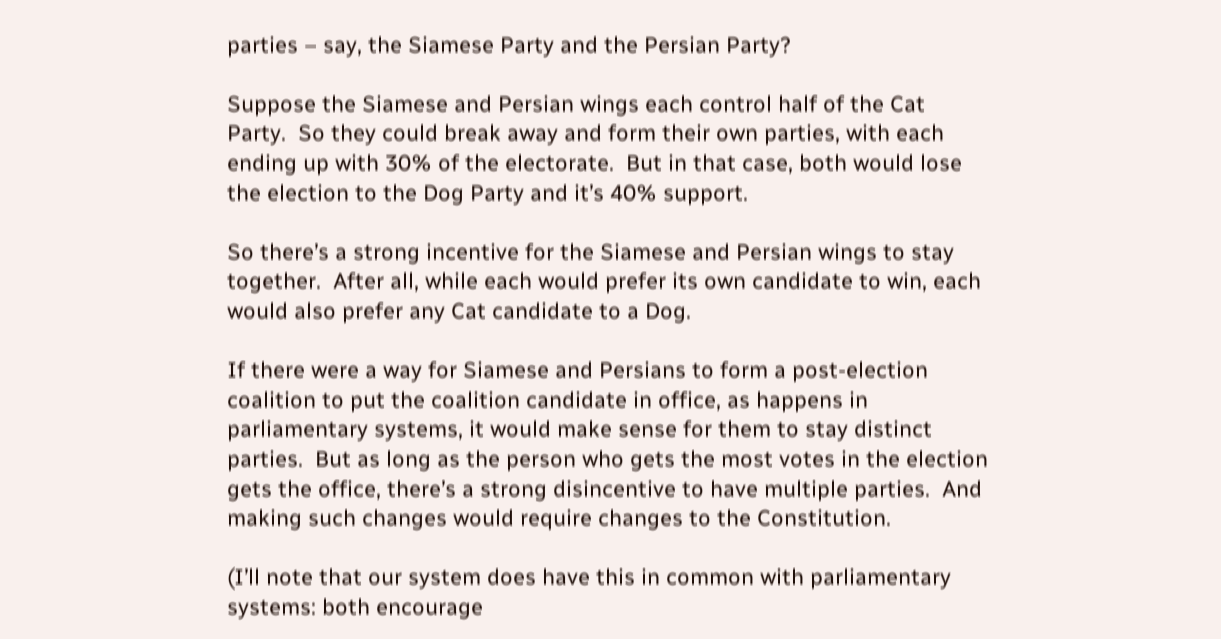parties – say, the Siamese Party and the Persian Party?

Suppose the Siamese and Persian wings each control half of the Cat Party.  So they could break away and form their own parties, with each ending up with 30% of the electorate.  But in that case, both would lose the election to the Dog Party and it’s 40% support.

So there’s a strong incentive for the Siamese and Persian wings to stay together.  After all, while each would prefer its own candidate to win, each would also prefer any Cat candidate to a Dog.

If there were a way for Siamese and Persians to form a post-election coalition to put the coalition candidate in office, as happens in parliamentary systems, it would make sense for them to stay distinct parties.  But as long as the person who gets the most votes in the election gets the office, there’s a strong disincentive to have multiple parties.  And  making such changes would require changes to the Constitution.

(I’ll note that our system does have this in common with parliamentary systems: both encourage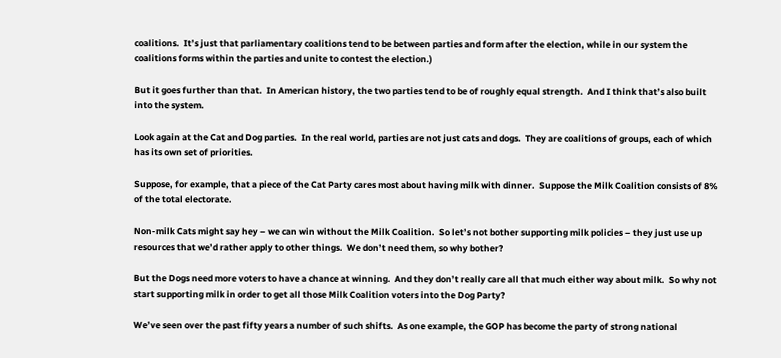coalitions.  It’s just that parliamentary coalitions tend to be between parties and form after the election, while in our system the coalitions forms within the parties and unite to contest the election.)

But it goes further than that.  In American history, the two parties tend to be of roughly equal strength.  And I think that’s also built into the system.

Look again at the Cat and Dog parties.  In the real world, parties are not just cats and dogs.  They are coalitions of groups, each of which has its own set of priorities.

Suppose, for example, that a piece of the Cat Party cares most about having milk with dinner.  Suppose the Milk Coalition consists of 8% of the total electorate.

Non-milk Cats might say hey – we can win without the Milk Coalition.  So let’s not bother supporting milk policies – they just use up resources that we’d rather apply to other things.  We don’t need them, so why bother?

But the Dogs need more voters to have a chance at winning.  And they don’t really care all that much either way about milk.  So why not start supporting milk in order to get all those Milk Coalition voters into the Dog Party?

We’ve seen over the past fifty years a number of such shifts.  As one example, the GOP has become the party of strong national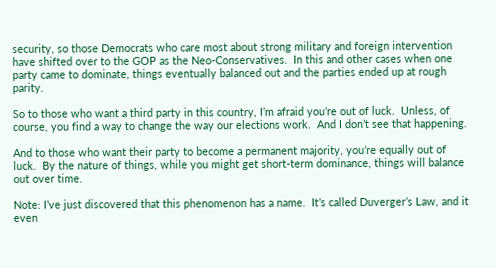security, so those Democrats who care most about strong military and foreign intervention have shifted over to the GOP as the Neo-Conservatives.  In this and other cases when one party came to dominate, things eventually balanced out and the parties ended up at rough parity.

So to those who want a third party in this country, I’m afraid you’re out of luck.  Unless, of course, you find a way to change the way our elections work.  And I don’t see that happening.

And to those who want their party to become a permanent majority, you’re equally out of luck.  By the nature of things, while you might get short-term dominance, things will balance out over time.

Note: I’ve just discovered that this phenomenon has a name.  It’s called Duverger’s Law, and it even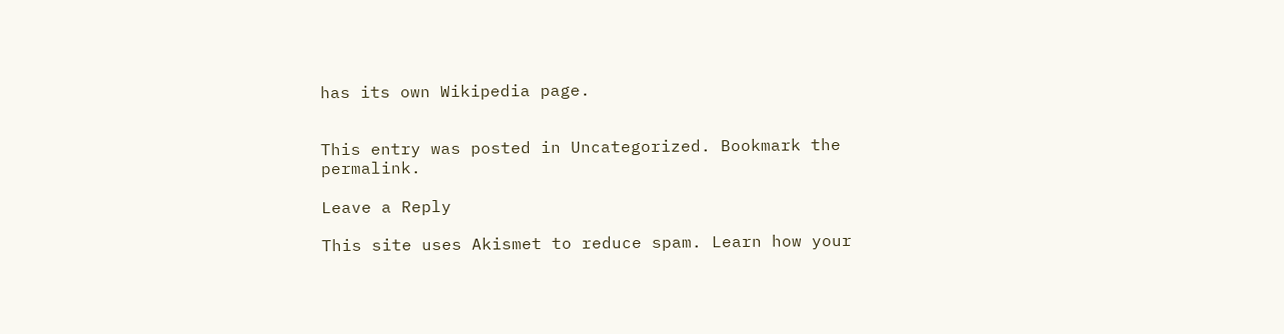has its own Wikipedia page.


This entry was posted in Uncategorized. Bookmark the permalink.

Leave a Reply

This site uses Akismet to reduce spam. Learn how your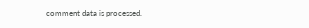comment data is processed.